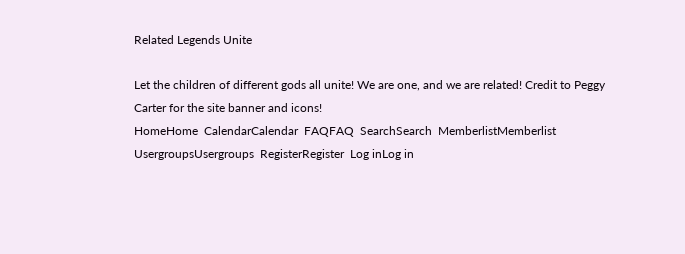Related Legends Unite

Let the children of different gods all unite! We are one, and we are related! Credit to Peggy Carter for the site banner and icons!
HomeHome  CalendarCalendar  FAQFAQ  SearchSearch  MemberlistMemberlist  UsergroupsUsergroups  RegisterRegister  Log inLog in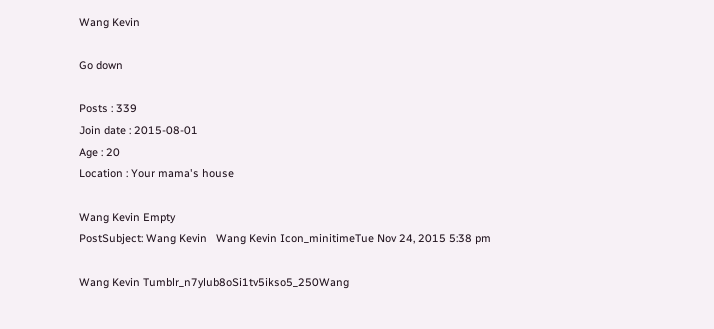Wang Kevin

Go down

Posts : 339
Join date : 2015-08-01
Age : 20
Location : Your mama's house

Wang Kevin Empty
PostSubject: Wang Kevin   Wang Kevin Icon_minitimeTue Nov 24, 2015 5:38 pm

Wang Kevin Tumblr_n7ylub8oSi1tv5ikso5_250Wang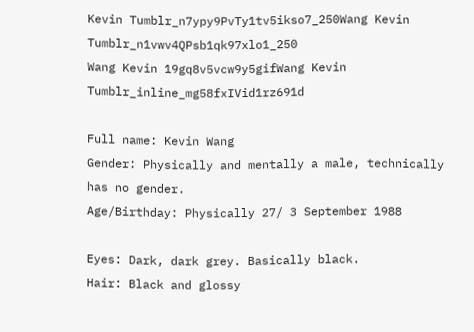Kevin Tumblr_n7ypy9PvTy1tv5ikso7_250Wang Kevin Tumblr_n1vwv4QPsb1qk97xlo1_250
Wang Kevin 19gq8v5vcw9y5gifWang Kevin Tumblr_inline_mg58fxIVid1rz691d

Full name: Kevin Wang
Gender: Physically and mentally a male, technically has no gender.
Age/Birthday: Physically 27/ 3 September 1988

Eyes: Dark, dark grey. Basically black.
Hair: Black and glossy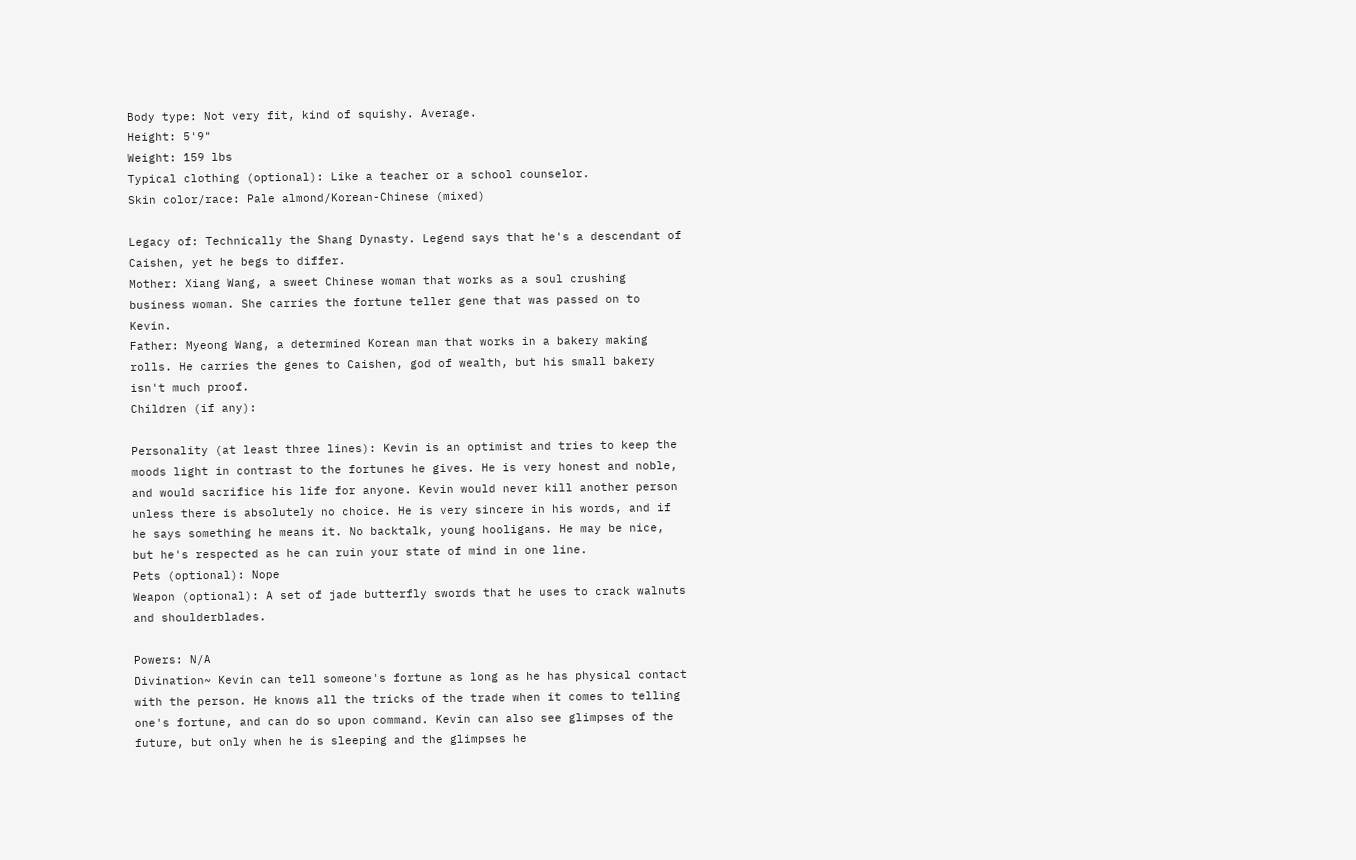Body type: Not very fit, kind of squishy. Average.
Height: 5'9"
Weight: 159 lbs
Typical clothing (optional): Like a teacher or a school counselor.
Skin color/race: Pale almond/Korean-Chinese (mixed)

Legacy of: Technically the Shang Dynasty. Legend says that he's a descendant of Caishen, yet he begs to differ.
Mother: Xiang Wang, a sweet Chinese woman that works as a soul crushing business woman. She carries the fortune teller gene that was passed on to Kevin.
Father: Myeong Wang, a determined Korean man that works in a bakery making rolls. He carries the genes to Caishen, god of wealth, but his small bakery isn't much proof.
Children (if any):

Personality (at least three lines): Kevin is an optimist and tries to keep the moods light in contrast to the fortunes he gives. He is very honest and noble, and would sacrifice his life for anyone. Kevin would never kill another person unless there is absolutely no choice. He is very sincere in his words, and if he says something he means it. No backtalk, young hooligans. He may be nice, but he's respected as he can ruin your state of mind in one line.
Pets (optional): Nope
Weapon (optional): A set of jade butterfly swords that he uses to crack walnuts and shoulderblades.

Powers: N/A
Divination~ Kevin can tell someone's fortune as long as he has physical contact with the person. He knows all the tricks of the trade when it comes to telling one's fortune, and can do so upon command. Kevin can also see glimpses of the future, but only when he is sleeping and the glimpses he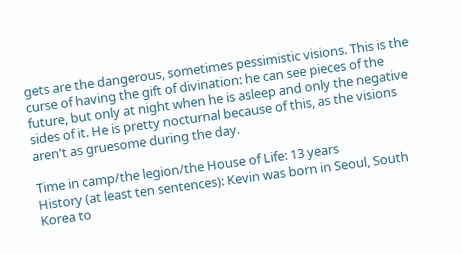gets are the dangerous, sometimes pessimistic visions. This is the curse of having the gift of divination: he can see pieces of the future, but only at night when he is asleep and only the negative sides of it. He is pretty nocturnal because of this, as the visions aren't as gruesome during the day.

Time in camp/the legion/the House of Life: 13 years
History (at least ten sentences): Kevin was born in Seoul, South Korea to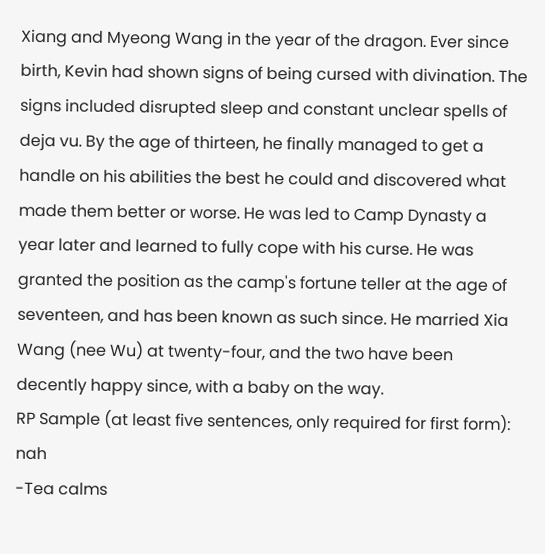Xiang and Myeong Wang in the year of the dragon. Ever since birth, Kevin had shown signs of being cursed with divination. The signs included disrupted sleep and constant unclear spells of deja vu. By the age of thirteen, he finally managed to get a handle on his abilities the best he could and discovered what made them better or worse. He was led to Camp Dynasty a year later and learned to fully cope with his curse. He was granted the position as the camp's fortune teller at the age of seventeen, and has been known as such since. He married Xia Wang (nee Wu) at twenty-four, and the two have been decently happy since, with a baby on the way.
RP Sample (at least five sentences, only required for first form): nah
-Tea calms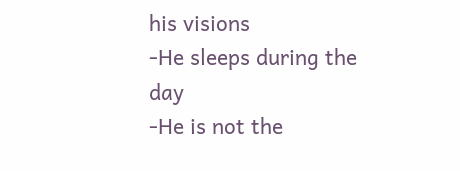his visions
-He sleeps during the day
-He is not the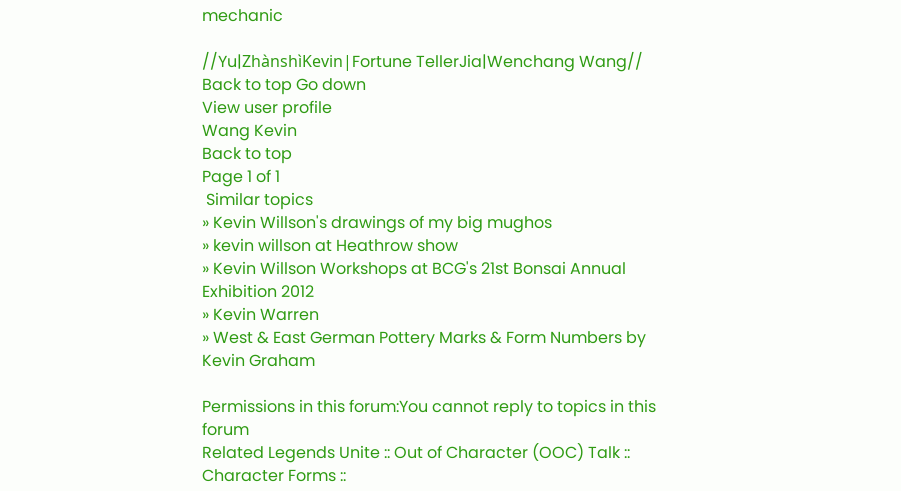mechanic

//Yu|ZhànshìKevin|Fortune TellerJia|Wenchang Wang//
Back to top Go down
View user profile
Wang Kevin
Back to top
Page 1 of 1
 Similar topics
» Kevin Willson's drawings of my big mughos
» kevin willson at Heathrow show
» Kevin Willson Workshops at BCG's 21st Bonsai Annual Exhibition 2012
» Kevin Warren
» West & East German Pottery Marks & Form Numbers by Kevin Graham

Permissions in this forum:You cannot reply to topics in this forum
Related Legends Unite :: Out of Character (OOC) Talk :: Character Forms ::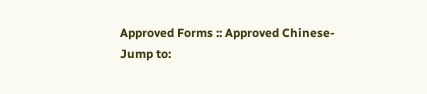Approved Forms :: Approved Chinese-
Jump to: